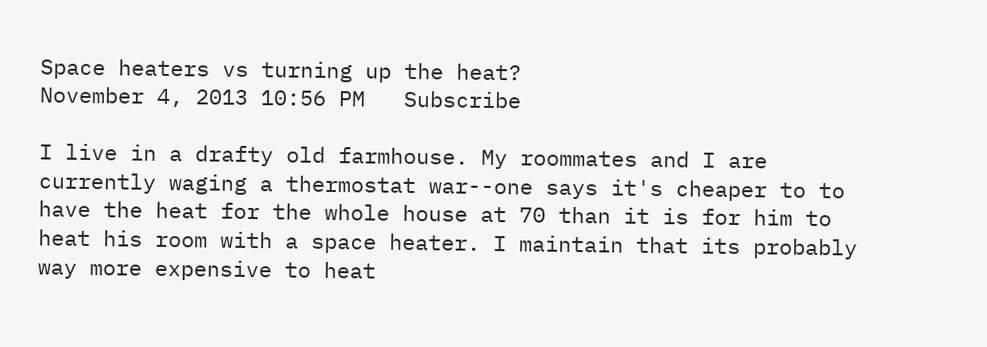Space heaters vs turning up the heat?
November 4, 2013 10:56 PM   Subscribe

I live in a drafty old farmhouse. My roommates and I are currently waging a thermostat war--one says it's cheaper to to have the heat for the whole house at 70 than it is for him to heat his room with a space heater. I maintain that its probably way more expensive to heat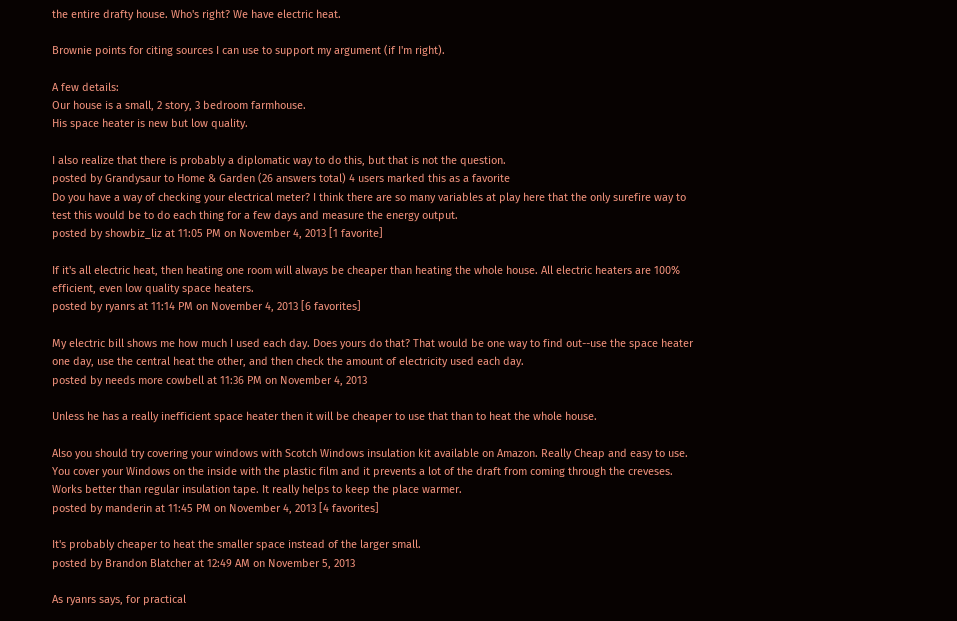the entire drafty house. Who's right? We have electric heat.

Brownie points for citing sources I can use to support my argument (if I'm right).

A few details:
Our house is a small, 2 story, 3 bedroom farmhouse.
His space heater is new but low quality.

I also realize that there is probably a diplomatic way to do this, but that is not the question.
posted by Grandysaur to Home & Garden (26 answers total) 4 users marked this as a favorite
Do you have a way of checking your electrical meter? I think there are so many variables at play here that the only surefire way to test this would be to do each thing for a few days and measure the energy output.
posted by showbiz_liz at 11:05 PM on November 4, 2013 [1 favorite]

If it's all electric heat, then heating one room will always be cheaper than heating the whole house. All electric heaters are 100% efficient, even low quality space heaters.
posted by ryanrs at 11:14 PM on November 4, 2013 [6 favorites]

My electric bill shows me how much I used each day. Does yours do that? That would be one way to find out--use the space heater one day, use the central heat the other, and then check the amount of electricity used each day.
posted by needs more cowbell at 11:36 PM on November 4, 2013

Unless he has a really inefficient space heater then it will be cheaper to use that than to heat the whole house.

Also you should try covering your windows with Scotch Windows insulation kit available on Amazon. Really Cheap and easy to use. You cover your Windows on the inside with the plastic film and it prevents a lot of the draft from coming through the creveses. Works better than regular insulation tape. It really helps to keep the place warmer.
posted by manderin at 11:45 PM on November 4, 2013 [4 favorites]

It's probably cheaper to heat the smaller space instead of the larger small.
posted by Brandon Blatcher at 12:49 AM on November 5, 2013

As ryanrs says, for practical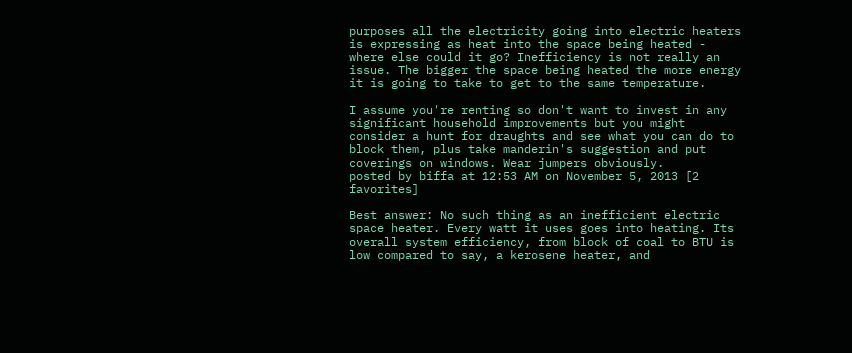purposes all the electricity going into electric heaters is expressing as heat into the space being heated - where else could it go? Inefficiency is not really an issue. The bigger the space being heated the more energy it is going to take to get to the same temperature.

I assume you're renting so don't want to invest in any significant household improvements but you might consider a hunt for draughts and see what you can do to block them, plus take manderin's suggestion and put coverings on windows. Wear jumpers obviously.
posted by biffa at 12:53 AM on November 5, 2013 [2 favorites]

Best answer: No such thing as an inefficient electric space heater. Every watt it uses goes into heating. Its overall system efficiency, from block of coal to BTU is low compared to say, a kerosene heater, and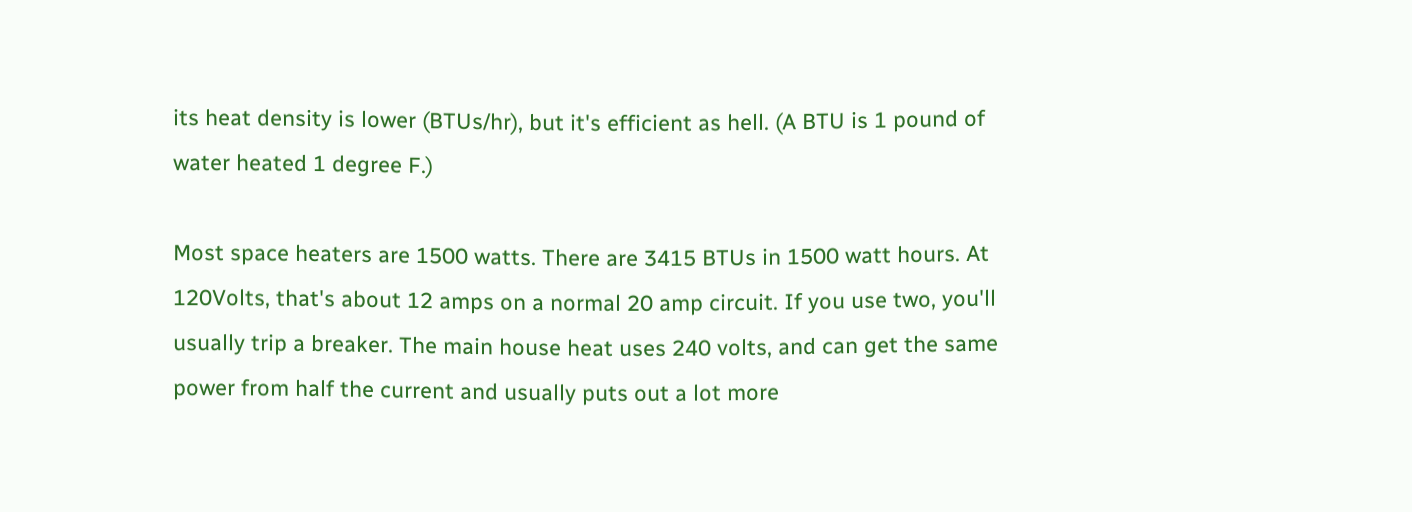its heat density is lower (BTUs/hr), but it's efficient as hell. (A BTU is 1 pound of water heated 1 degree F.)

Most space heaters are 1500 watts. There are 3415 BTUs in 1500 watt hours. At 120Volts, that's about 12 amps on a normal 20 amp circuit. If you use two, you'll usually trip a breaker. The main house heat uses 240 volts, and can get the same power from half the current and usually puts out a lot more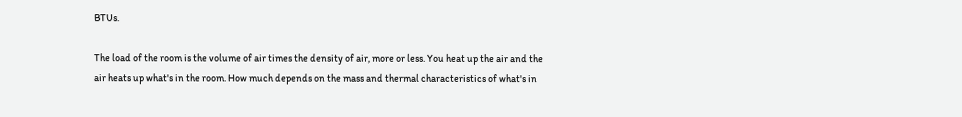BTUs.

The load of the room is the volume of air times the density of air, more or less. You heat up the air and the air heats up what's in the room. How much depends on the mass and thermal characteristics of what's in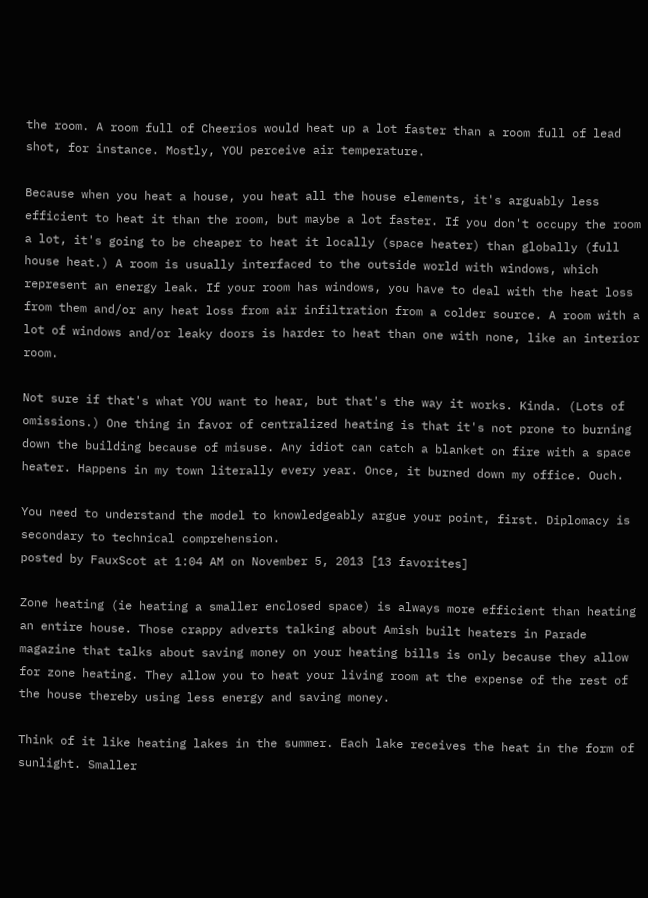the room. A room full of Cheerios would heat up a lot faster than a room full of lead shot, for instance. Mostly, YOU perceive air temperature.

Because when you heat a house, you heat all the house elements, it's arguably less efficient to heat it than the room, but maybe a lot faster. If you don't occupy the room a lot, it's going to be cheaper to heat it locally (space heater) than globally (full house heat.) A room is usually interfaced to the outside world with windows, which represent an energy leak. If your room has windows, you have to deal with the heat loss from them and/or any heat loss from air infiltration from a colder source. A room with a lot of windows and/or leaky doors is harder to heat than one with none, like an interior room.

Not sure if that's what YOU want to hear, but that's the way it works. Kinda. (Lots of omissions.) One thing in favor of centralized heating is that it's not prone to burning down the building because of misuse. Any idiot can catch a blanket on fire with a space heater. Happens in my town literally every year. Once, it burned down my office. Ouch.

You need to understand the model to knowledgeably argue your point, first. Diplomacy is secondary to technical comprehension.
posted by FauxScot at 1:04 AM on November 5, 2013 [13 favorites]

Zone heating (ie heating a smaller enclosed space) is always more efficient than heating an entire house. Those crappy adverts talking about Amish built heaters in Parade magazine that talks about saving money on your heating bills is only because they allow for zone heating. They allow you to heat your living room at the expense of the rest of the house thereby using less energy and saving money.

Think of it like heating lakes in the summer. Each lake receives the heat in the form of sunlight. Smaller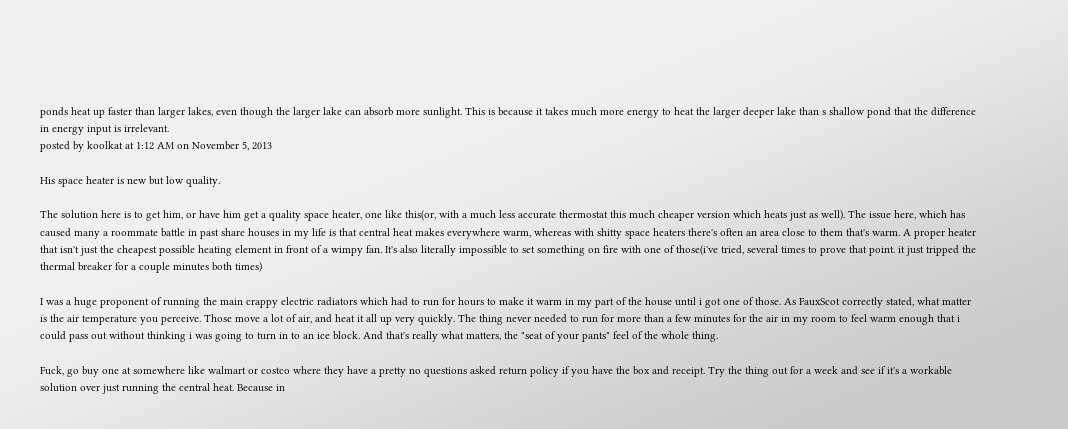ponds heat up faster than larger lakes, even though the larger lake can absorb more sunlight. This is because it takes much more energy to heat the larger deeper lake than s shallow pond that the difference in energy input is irrelevant.
posted by koolkat at 1:12 AM on November 5, 2013

His space heater is new but low quality.

The solution here is to get him, or have him get a quality space heater, one like this(or, with a much less accurate thermostat this much cheaper version which heats just as well). The issue here, which has caused many a roommate battle in past share houses in my life is that central heat makes everywhere warm, whereas with shitty space heaters there's often an area close to them that's warm. A proper heater that isn't just the cheapest possible heating element in front of a wimpy fan. It's also literally impossible to set something on fire with one of those(i've tried, several times to prove that point. it just tripped the thermal breaker for a couple minutes both times)

I was a huge proponent of running the main crappy electric radiators which had to run for hours to make it warm in my part of the house until i got one of those. As FauxScot correctly stated, what matter is the air temperature you perceive. Those move a lot of air, and heat it all up very quickly. The thing never needed to run for more than a few minutes for the air in my room to feel warm enough that i could pass out without thinking i was going to turn in to an ice block. And that's really what matters, the "seat of your pants" feel of the whole thing.

Fuck, go buy one at somewhere like walmart or costco where they have a pretty no questions asked return policy if you have the box and receipt. Try the thing out for a week and see if it's a workable solution over just running the central heat. Because in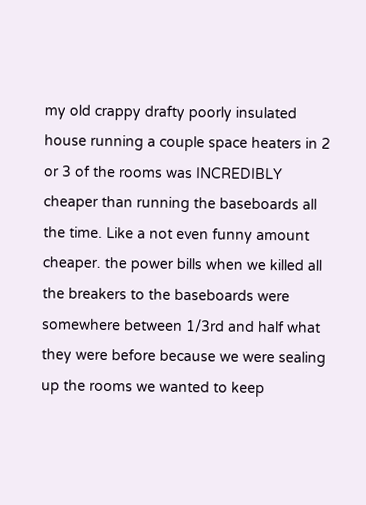my old crappy drafty poorly insulated house running a couple space heaters in 2 or 3 of the rooms was INCREDIBLY cheaper than running the baseboards all the time. Like a not even funny amount cheaper. the power bills when we killed all the breakers to the baseboards were somewhere between 1/3rd and half what they were before because we were sealing up the rooms we wanted to keep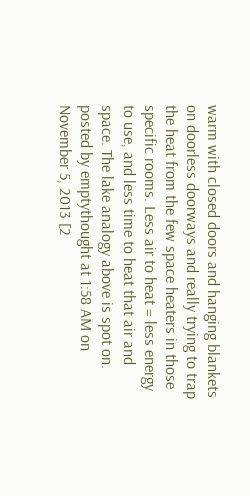warm with closed doors and hanging blankets on doorless doorways and really trying to trap the heat from the few space heaters in those specific rooms. Less air to heat = less energy to use, and less time to heat that air and space. The lake analogy above is spot on.
posted by emptythought at 1:58 AM on November 5, 2013 [2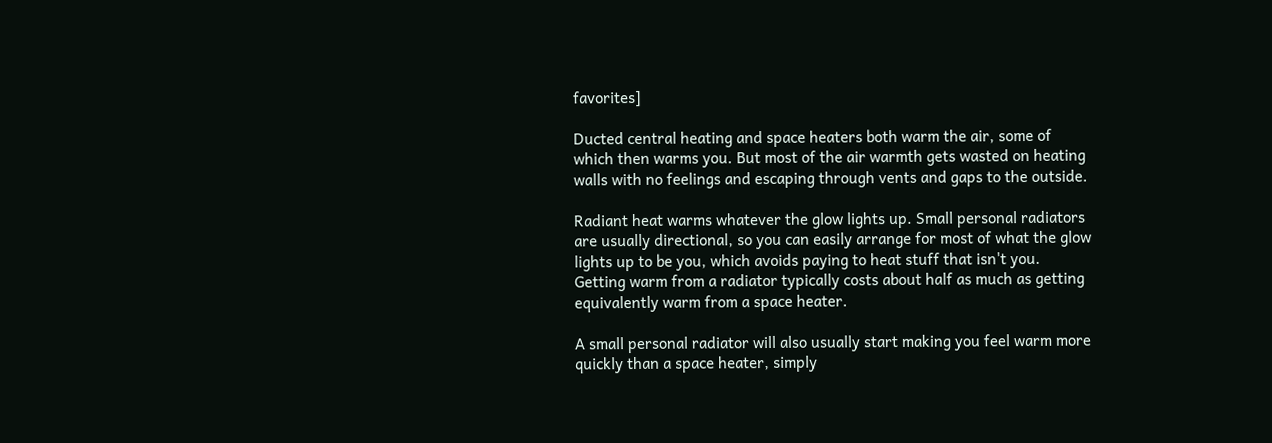favorites]

Ducted central heating and space heaters both warm the air, some of which then warms you. But most of the air warmth gets wasted on heating walls with no feelings and escaping through vents and gaps to the outside.

Radiant heat warms whatever the glow lights up. Small personal radiators are usually directional, so you can easily arrange for most of what the glow lights up to be you, which avoids paying to heat stuff that isn't you. Getting warm from a radiator typically costs about half as much as getting equivalently warm from a space heater.

A small personal radiator will also usually start making you feel warm more quickly than a space heater, simply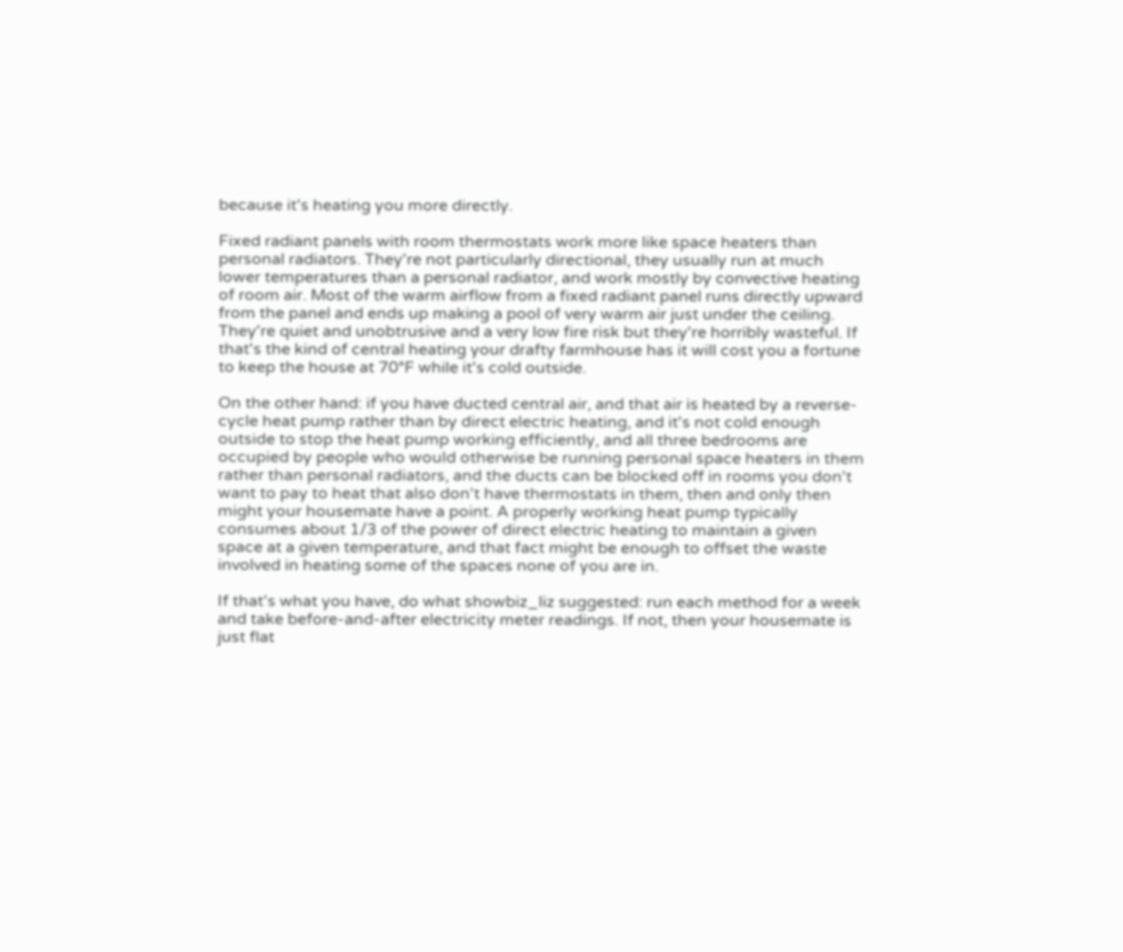because it's heating you more directly.

Fixed radiant panels with room thermostats work more like space heaters than personal radiators. They're not particularly directional, they usually run at much lower temperatures than a personal radiator, and work mostly by convective heating of room air. Most of the warm airflow from a fixed radiant panel runs directly upward from the panel and ends up making a pool of very warm air just under the ceiling. They're quiet and unobtrusive and a very low fire risk but they're horribly wasteful. If that's the kind of central heating your drafty farmhouse has it will cost you a fortune to keep the house at 70°F while it's cold outside.

On the other hand: if you have ducted central air, and that air is heated by a reverse-cycle heat pump rather than by direct electric heating, and it's not cold enough outside to stop the heat pump working efficiently, and all three bedrooms are occupied by people who would otherwise be running personal space heaters in them rather than personal radiators, and the ducts can be blocked off in rooms you don't want to pay to heat that also don't have thermostats in them, then and only then might your housemate have a point. A properly working heat pump typically consumes about 1/3 of the power of direct electric heating to maintain a given space at a given temperature, and that fact might be enough to offset the waste involved in heating some of the spaces none of you are in.

If that's what you have, do what showbiz_liz suggested: run each method for a week and take before-and-after electricity meter readings. If not, then your housemate is just flat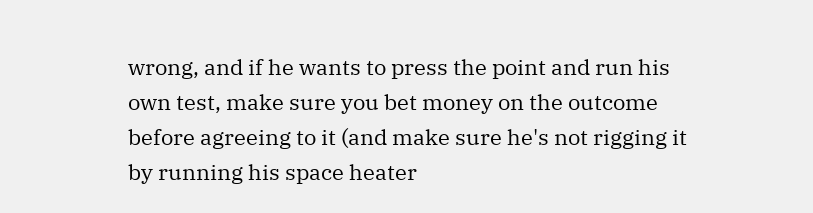wrong, and if he wants to press the point and run his own test, make sure you bet money on the outcome before agreeing to it (and make sure he's not rigging it by running his space heater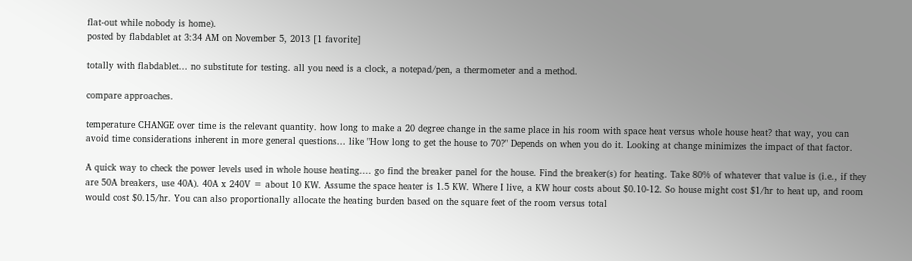flat-out while nobody is home).
posted by flabdablet at 3:34 AM on November 5, 2013 [1 favorite]

totally with flabdablet... no substitute for testing. all you need is a clock, a notepad/pen, a thermometer and a method.

compare approaches.

temperature CHANGE over time is the relevant quantity. how long to make a 20 degree change in the same place in his room with space heat versus whole house heat? that way, you can avoid time considerations inherent in more general questions... like "How long to get the house to 70?" Depends on when you do it. Looking at change minimizes the impact of that factor.

A quick way to check the power levels used in whole house heating.... go find the breaker panel for the house. Find the breaker(s) for heating. Take 80% of whatever that value is (i.e., if they are 50A breakers, use 40A). 40A x 240V = about 10 KW. Assume the space heater is 1.5 KW. Where I live, a KW hour costs about $0.10-12. So house might cost $1/hr to heat up, and room would cost $0.15/hr. You can also proportionally allocate the heating burden based on the square feet of the room versus total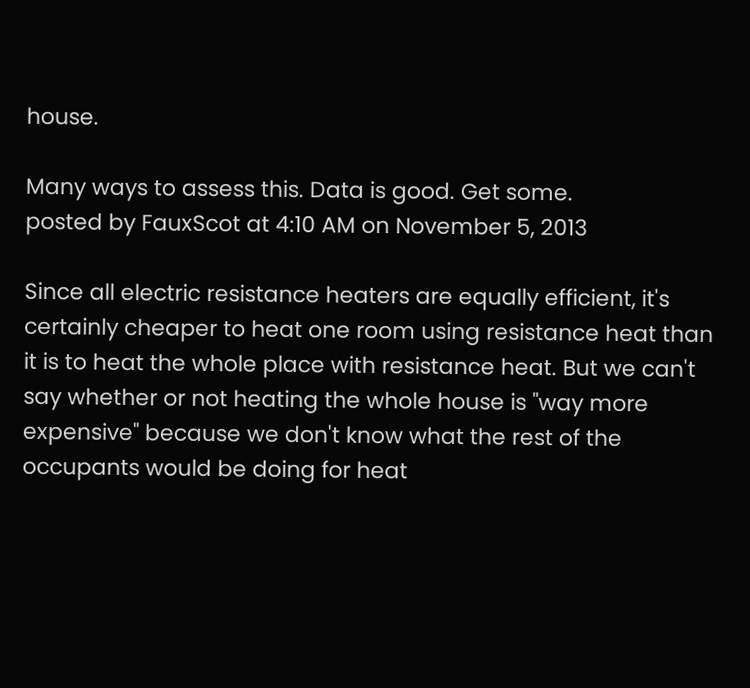house.

Many ways to assess this. Data is good. Get some.
posted by FauxScot at 4:10 AM on November 5, 2013

Since all electric resistance heaters are equally efficient, it's certainly cheaper to heat one room using resistance heat than it is to heat the whole place with resistance heat. But we can't say whether or not heating the whole house is "way more expensive" because we don't know what the rest of the occupants would be doing for heat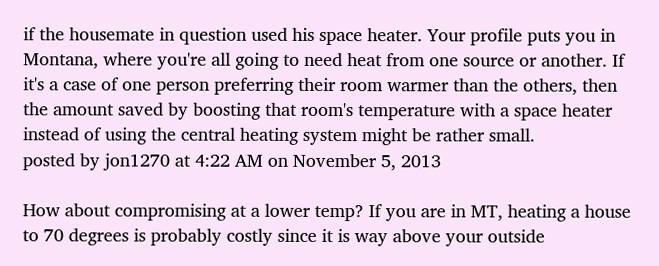if the housemate in question used his space heater. Your profile puts you in Montana, where you're all going to need heat from one source or another. If it's a case of one person preferring their room warmer than the others, then the amount saved by boosting that room's temperature with a space heater instead of using the central heating system might be rather small.
posted by jon1270 at 4:22 AM on November 5, 2013

How about compromising at a lower temp? If you are in MT, heating a house to 70 degrees is probably costly since it is way above your outside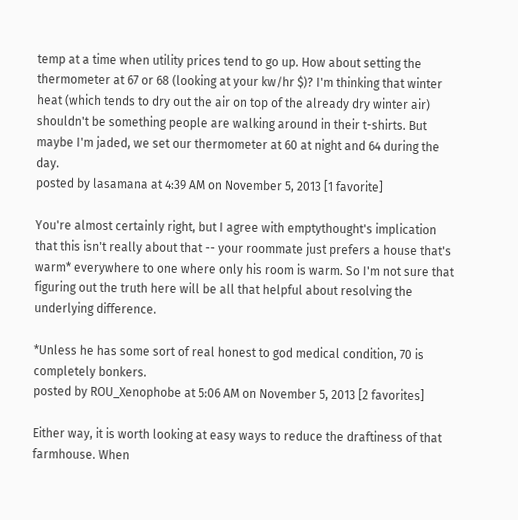temp at a time when utility prices tend to go up. How about setting the thermometer at 67 or 68 (looking at your kw/hr $)? I'm thinking that winter heat (which tends to dry out the air on top of the already dry winter air) shouldn't be something people are walking around in their t-shirts. But maybe I'm jaded, we set our thermometer at 60 at night and 64 during the day.
posted by lasamana at 4:39 AM on November 5, 2013 [1 favorite]

You're almost certainly right, but I agree with emptythought's implication that this isn't really about that -- your roommate just prefers a house that's warm* everywhere to one where only his room is warm. So I'm not sure that figuring out the truth here will be all that helpful about resolving the underlying difference.

*Unless he has some sort of real honest to god medical condition, 70 is completely bonkers.
posted by ROU_Xenophobe at 5:06 AM on November 5, 2013 [2 favorites]

Either way, it is worth looking at easy ways to reduce the draftiness of that farmhouse. When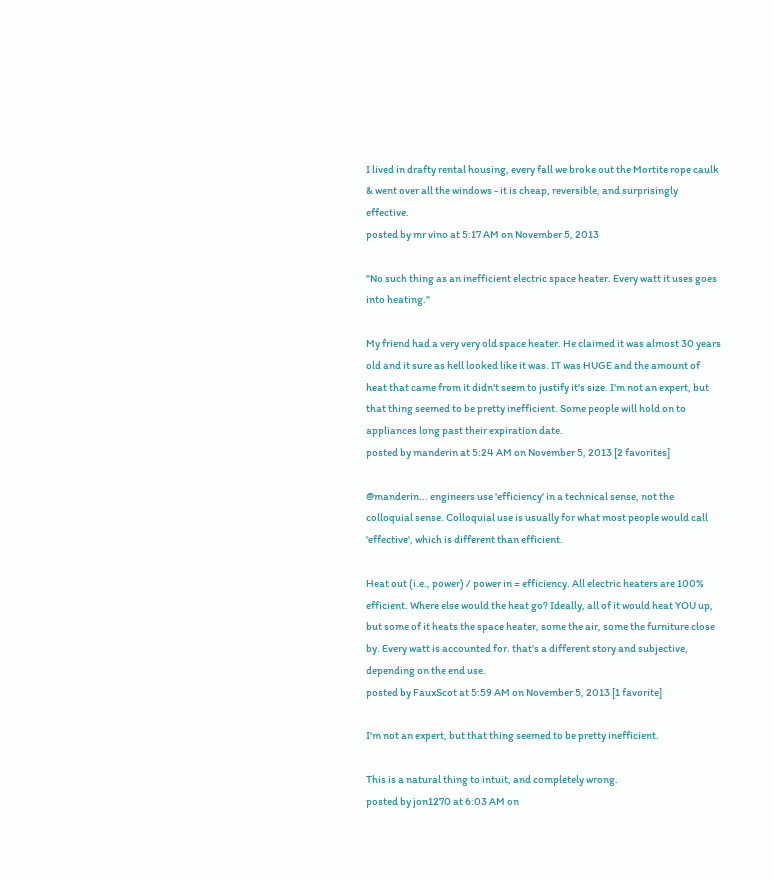I lived in drafty rental housing, every fall we broke out the Mortite rope caulk & went over all the windows - it is cheap, reversible, and surprisingly effective.
posted by mr vino at 5:17 AM on November 5, 2013

"No such thing as an inefficient electric space heater. Every watt it uses goes into heating."

My friend had a very very old space heater. He claimed it was almost 30 years old and it sure as hell looked like it was. IT was HUGE and the amount of heat that came from it didn't seem to justify it's size. I'm not an expert, but that thing seemed to be pretty inefficient. Some people will hold on to appliances long past their expiration date.
posted by manderin at 5:24 AM on November 5, 2013 [2 favorites]

@manderin... engineers use 'efficiency' in a technical sense, not the colloquial sense. Colloquial use is usually for what most people would call 'effective', which is different than efficient.

Heat out (i.e., power) / power in = efficiency. All electric heaters are 100% efficient. Where else would the heat go? Ideally, all of it would heat YOU up, but some of it heats the space heater, some the air, some the furniture close by. Every watt is accounted for. that's a different story and subjective, depending on the end use.
posted by FauxScot at 5:59 AM on November 5, 2013 [1 favorite]

I'm not an expert, but that thing seemed to be pretty inefficient.

This is a natural thing to intuit, and completely wrong.
posted by jon1270 at 6:03 AM on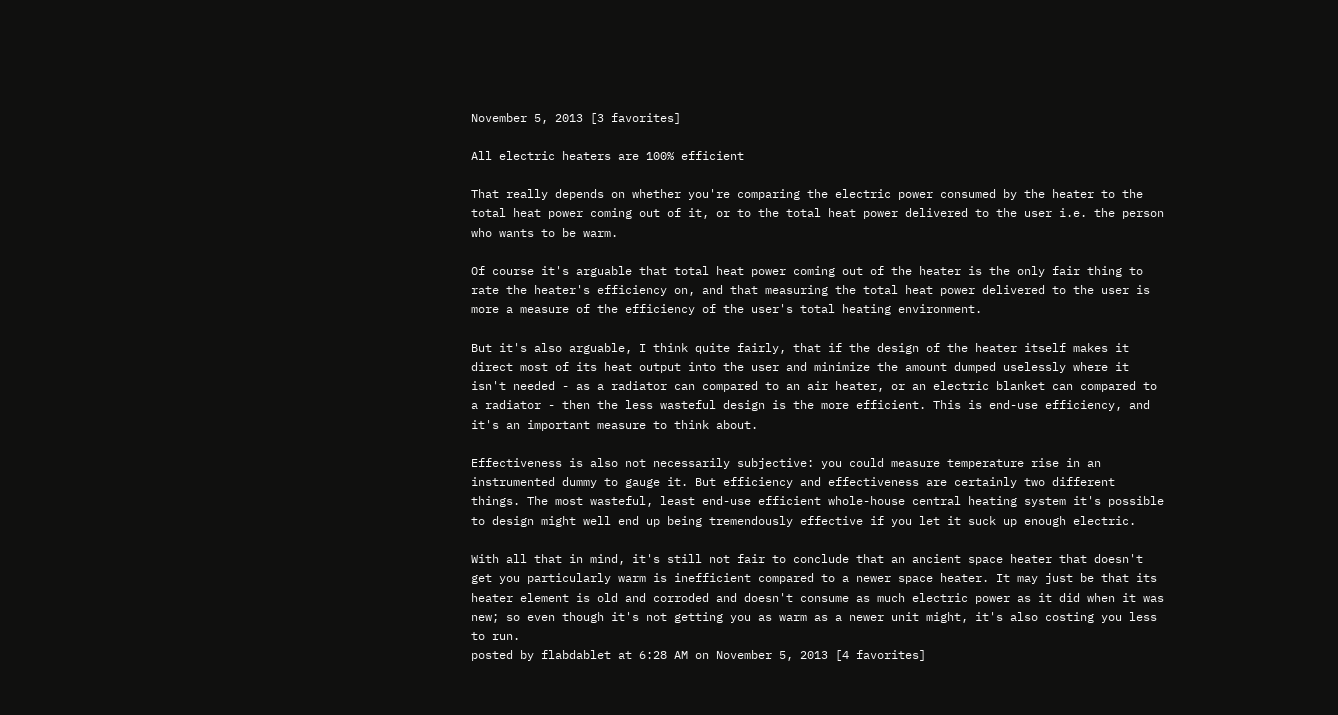November 5, 2013 [3 favorites]

All electric heaters are 100% efficient

That really depends on whether you're comparing the electric power consumed by the heater to the total heat power coming out of it, or to the total heat power delivered to the user i.e. the person who wants to be warm.

Of course it's arguable that total heat power coming out of the heater is the only fair thing to rate the heater's efficiency on, and that measuring the total heat power delivered to the user is more a measure of the efficiency of the user's total heating environment.

But it's also arguable, I think quite fairly, that if the design of the heater itself makes it direct most of its heat output into the user and minimize the amount dumped uselessly where it isn't needed - as a radiator can compared to an air heater, or an electric blanket can compared to a radiator - then the less wasteful design is the more efficient. This is end-use efficiency, and it's an important measure to think about.

Effectiveness is also not necessarily subjective: you could measure temperature rise in an instrumented dummy to gauge it. But efficiency and effectiveness are certainly two different things. The most wasteful, least end-use efficient whole-house central heating system it's possible to design might well end up being tremendously effective if you let it suck up enough electric.

With all that in mind, it's still not fair to conclude that an ancient space heater that doesn't get you particularly warm is inefficient compared to a newer space heater. It may just be that its heater element is old and corroded and doesn't consume as much electric power as it did when it was new; so even though it's not getting you as warm as a newer unit might, it's also costing you less to run.
posted by flabdablet at 6:28 AM on November 5, 2013 [4 favorites]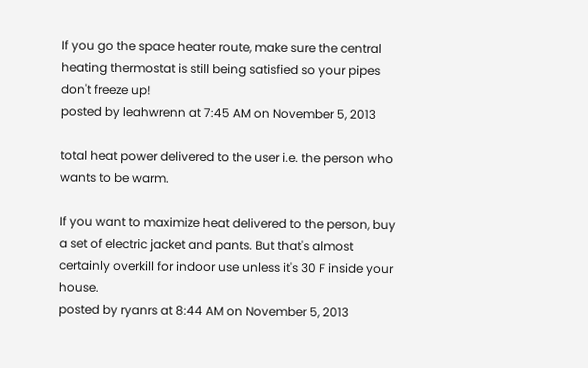If you go the space heater route, make sure the central heating thermostat is still being satisfied so your pipes don't freeze up!
posted by leahwrenn at 7:45 AM on November 5, 2013

total heat power delivered to the user i.e. the person who wants to be warm.

If you want to maximize heat delivered to the person, buy a set of electric jacket and pants. But that's almost certainly overkill for indoor use unless it's 30 F inside your house.
posted by ryanrs at 8:44 AM on November 5, 2013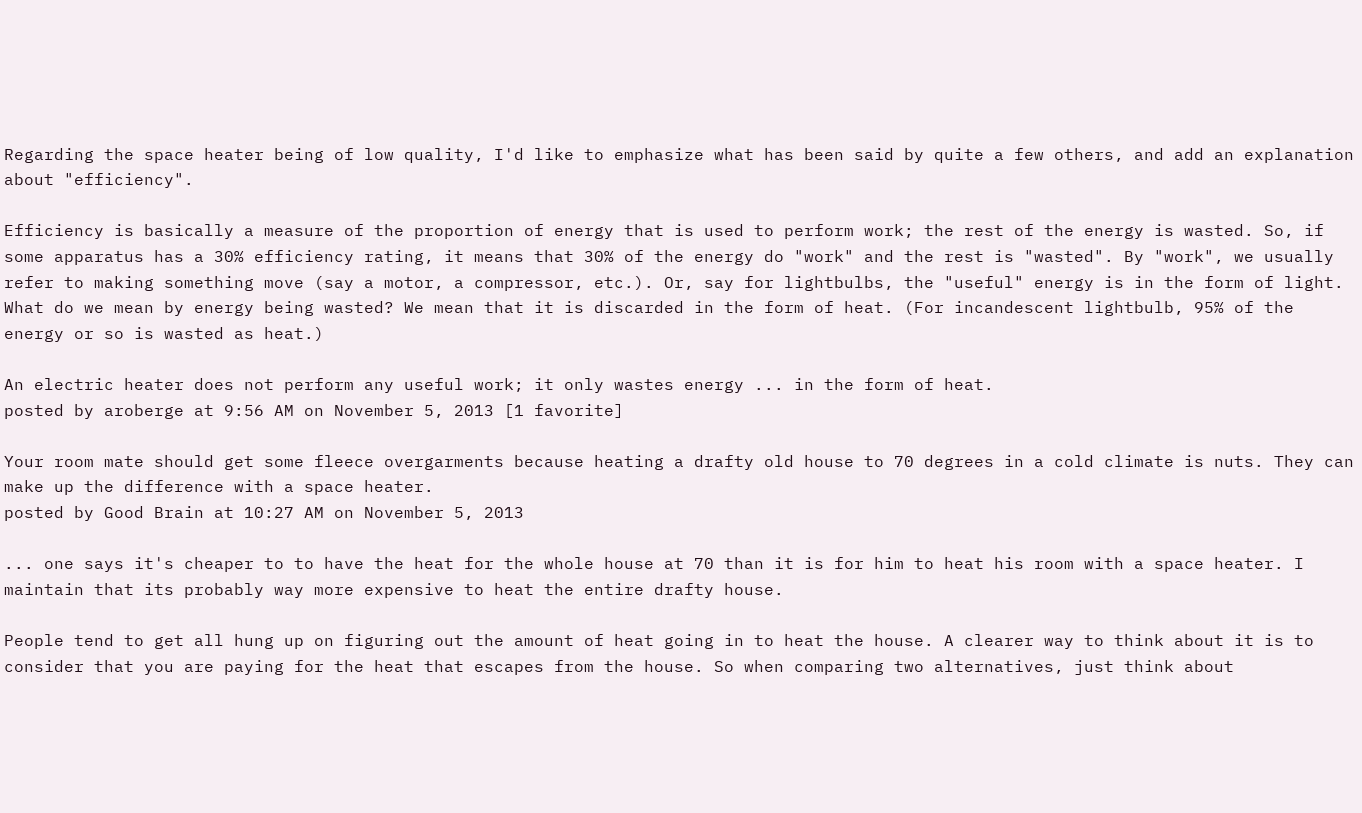Regarding the space heater being of low quality, I'd like to emphasize what has been said by quite a few others, and add an explanation about "efficiency".

Efficiency is basically a measure of the proportion of energy that is used to perform work; the rest of the energy is wasted. So, if some apparatus has a 30% efficiency rating, it means that 30% of the energy do "work" and the rest is "wasted". By "work", we usually refer to making something move (say a motor, a compressor, etc.). Or, say for lightbulbs, the "useful" energy is in the form of light. What do we mean by energy being wasted? We mean that it is discarded in the form of heat. (For incandescent lightbulb, 95% of the energy or so is wasted as heat.)

An electric heater does not perform any useful work; it only wastes energy ... in the form of heat.
posted by aroberge at 9:56 AM on November 5, 2013 [1 favorite]

Your room mate should get some fleece overgarments because heating a drafty old house to 70 degrees in a cold climate is nuts. They can make up the difference with a space heater.
posted by Good Brain at 10:27 AM on November 5, 2013

... one says it's cheaper to to have the heat for the whole house at 70 than it is for him to heat his room with a space heater. I maintain that its probably way more expensive to heat the entire drafty house.

People tend to get all hung up on figuring out the amount of heat going in to heat the house. A clearer way to think about it is to consider that you are paying for the heat that escapes from the house. So when comparing two alternatives, just think about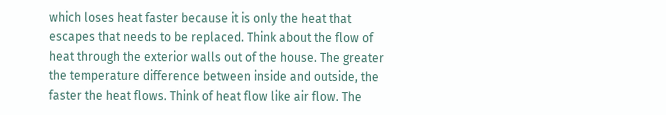which loses heat faster because it is only the heat that escapes that needs to be replaced. Think about the flow of heat through the exterior walls out of the house. The greater the temperature difference between inside and outside, the faster the heat flows. Think of heat flow like air flow. The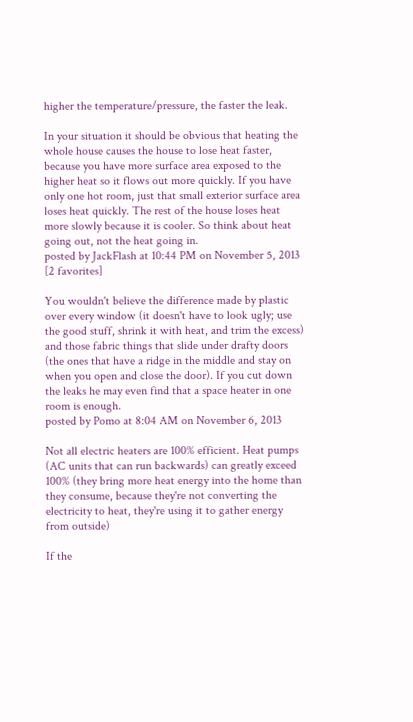higher the temperature/pressure, the faster the leak.

In your situation it should be obvious that heating the whole house causes the house to lose heat faster, because you have more surface area exposed to the higher heat so it flows out more quickly. If you have only one hot room, just that small exterior surface area loses heat quickly. The rest of the house loses heat more slowly because it is cooler. So think about heat going out, not the heat going in.
posted by JackFlash at 10:44 PM on November 5, 2013 [2 favorites]

You wouldn't believe the difference made by plastic over every window (it doesn't have to look ugly; use the good stuff, shrink it with heat, and trim the excess) and those fabric things that slide under drafty doors (the ones that have a ridge in the middle and stay on when you open and close the door). If you cut down the leaks he may even find that a space heater in one room is enough.
posted by Pomo at 8:04 AM on November 6, 2013

Not all electric heaters are 100% efficient. Heat pumps (AC units that can run backwards) can greatly exceed 100% (they bring more heat energy into the home than they consume, because they're not converting the electricity to heat, they're using it to gather energy from outside)

If the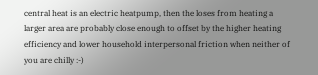central heat is an electric heatpump, then the loses from heating a larger area are probably close enough to offset by the higher heating efficiency and lower household interpersonal friction when neither of you are chilly :-)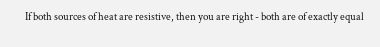If both sources of heat are resistive, then you are right - both are of exactly equal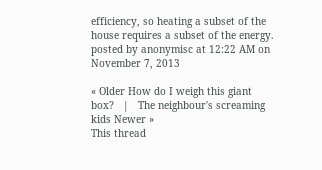efficiency, so heating a subset of the house requires a subset of the energy.
posted by anonymisc at 12:22 AM on November 7, 2013

« Older How do I weigh this giant box?   |   The neighbour's screaming kids Newer »
This thread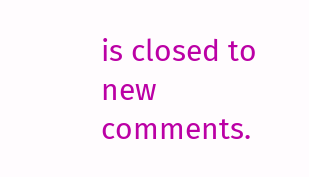is closed to new comments.